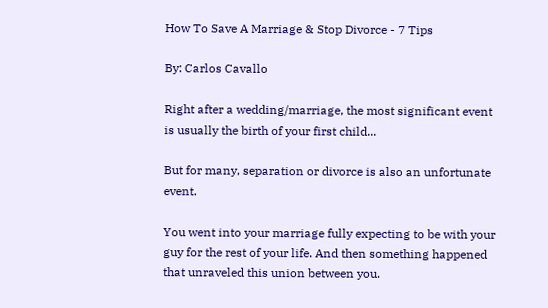How To Save A Marriage & Stop Divorce - 7 Tips

By: Carlos Cavallo

Right after a wedding/marriage, the most significant event is usually the birth of your first child...

But for many, separation or divorce is also an unfortunate event.

You went into your marriage fully expecting to be with your guy for the rest of your life. And then something happened that unraveled this union between you.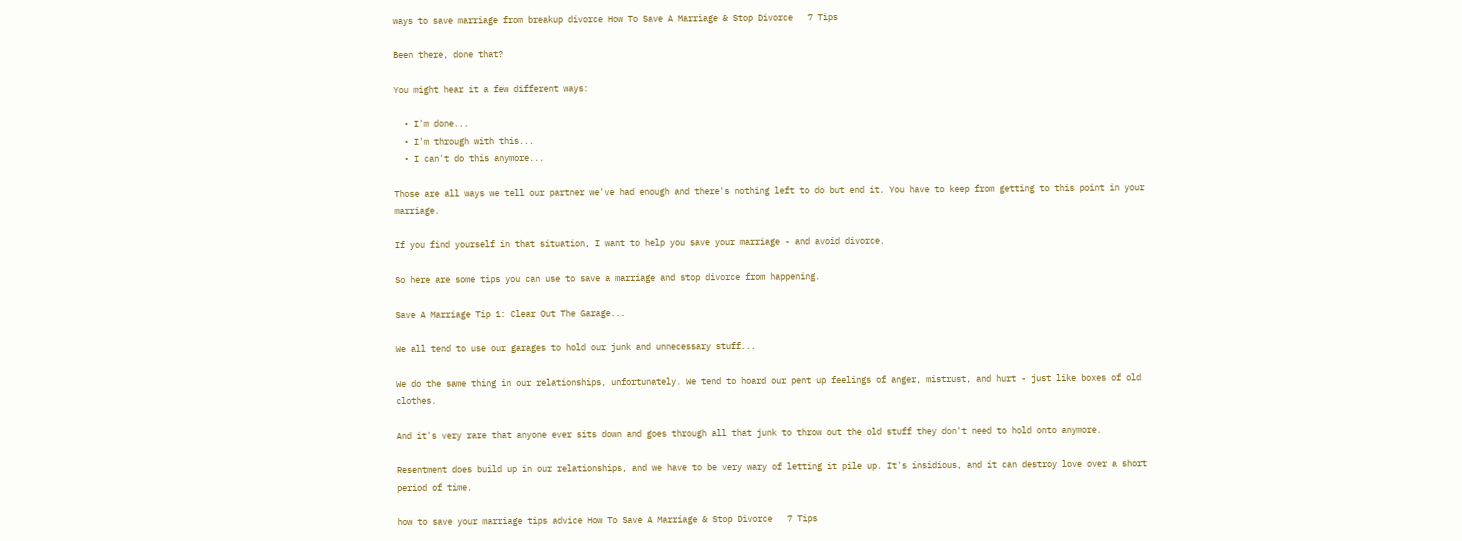ways to save marriage from breakup divorce How To Save A Marriage & Stop Divorce   7 Tips

Been there, done that?

You might hear it a few different ways:

  • I'm done...
  • I'm through with this...
  • I can't do this anymore...

Those are all ways we tell our partner we've had enough and there's nothing left to do but end it. You have to keep from getting to this point in your marriage.

If you find yourself in that situation, I want to help you save your marriage - and avoid divorce.

So here are some tips you can use to save a marriage and stop divorce from happening.

Save A Marriage Tip 1: Clear Out The Garage...

We all tend to use our garages to hold our junk and unnecessary stuff...

We do the same thing in our relationships, unfortunately. We tend to hoard our pent up feelings of anger, mistrust, and hurt - just like boxes of old clothes.

And it's very rare that anyone ever sits down and goes through all that junk to throw out the old stuff they don't need to hold onto anymore.

Resentment does build up in our relationships, and we have to be very wary of letting it pile up. It's insidious, and it can destroy love over a short period of time.

how to save your marriage tips advice How To Save A Marriage & Stop Divorce   7 Tips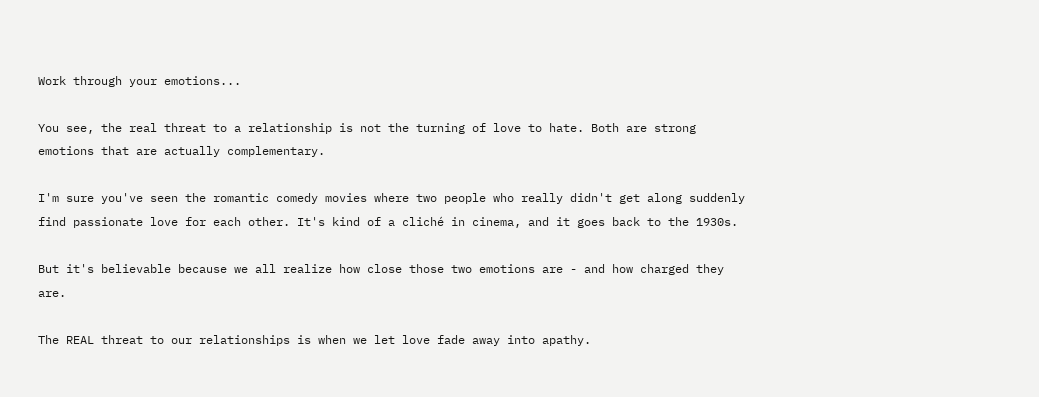Work through your emotions...

You see, the real threat to a relationship is not the turning of love to hate. Both are strong emotions that are actually complementary.

I'm sure you've seen the romantic comedy movies where two people who really didn't get along suddenly find passionate love for each other. It's kind of a cliché in cinema, and it goes back to the 1930s.

But it's believable because we all realize how close those two emotions are - and how charged they are.

The REAL threat to our relationships is when we let love fade away into apathy.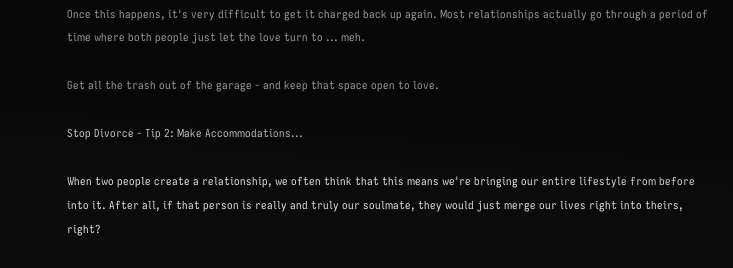Once this happens, it's very difficult to get it charged back up again. Most relationships actually go through a period of time where both people just let the love turn to ... meh.

Get all the trash out of the garage - and keep that space open to love.

Stop Divorce - Tip 2: Make Accommodations...

When two people create a relationship, we often think that this means we're bringing our entire lifestyle from before into it. After all, if that person is really and truly our soulmate, they would just merge our lives right into theirs, right?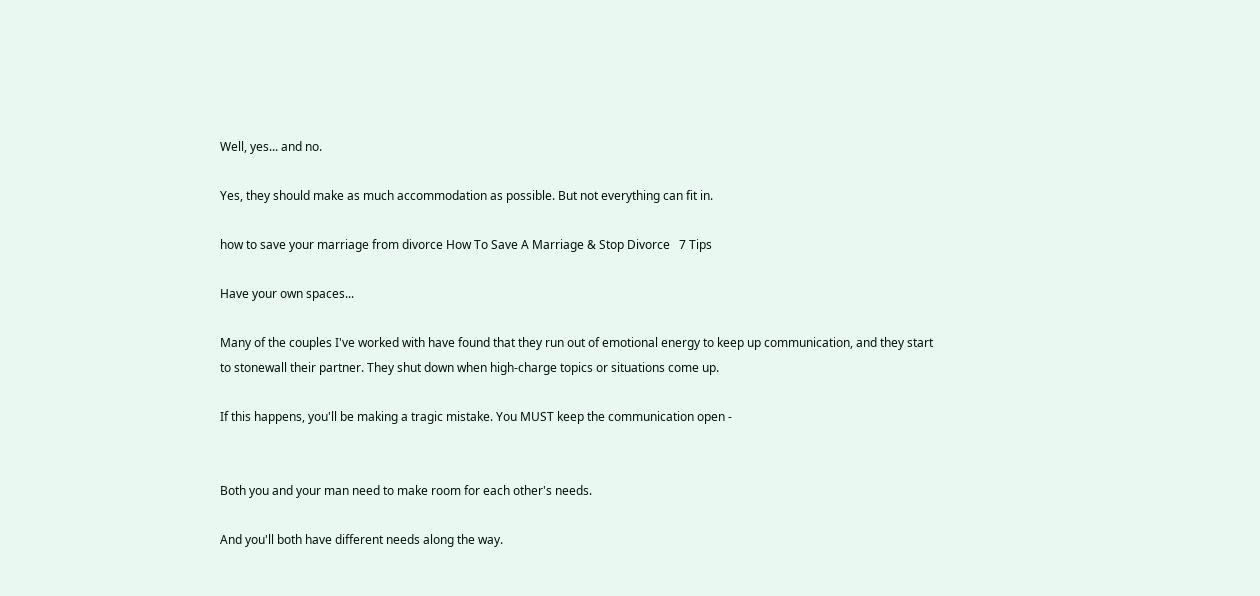Well, yes... and no.

Yes, they should make as much accommodation as possible. But not everything can fit in.

how to save your marriage from divorce How To Save A Marriage & Stop Divorce   7 Tips

Have your own spaces...

Many of the couples I've worked with have found that they run out of emotional energy to keep up communication, and they start to stonewall their partner. They shut down when high-charge topics or situations come up.

If this happens, you'll be making a tragic mistake. You MUST keep the communication open -


Both you and your man need to make room for each other's needs.

And you'll both have different needs along the way.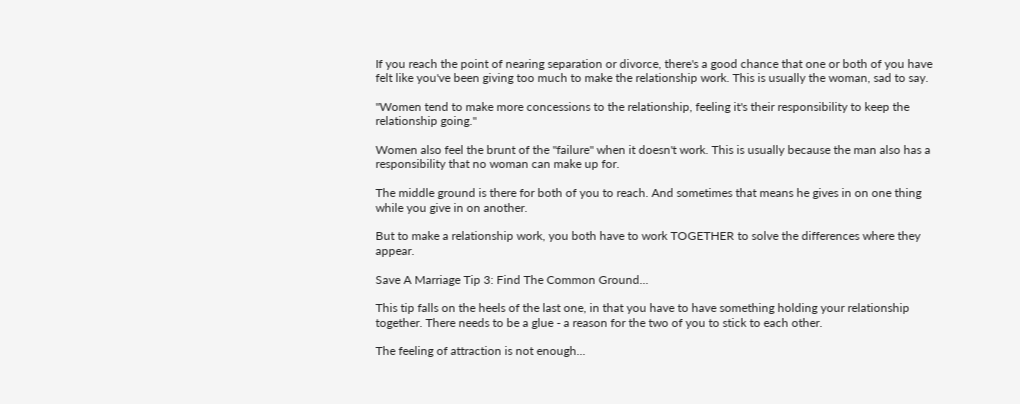If you reach the point of nearing separation or divorce, there's a good chance that one or both of you have felt like you've been giving too much to make the relationship work. This is usually the woman, sad to say.

"Women tend to make more concessions to the relationship, feeling it's their responsibility to keep the relationship going."

Women also feel the brunt of the "failure" when it doesn't work. This is usually because the man also has a responsibility that no woman can make up for.

The middle ground is there for both of you to reach. And sometimes that means he gives in on one thing while you give in on another.

But to make a relationship work, you both have to work TOGETHER to solve the differences where they appear.

Save A Marriage Tip 3: Find The Common Ground...

This tip falls on the heels of the last one, in that you have to have something holding your relationship together. There needs to be a glue - a reason for the two of you to stick to each other.

The feeling of attraction is not enough...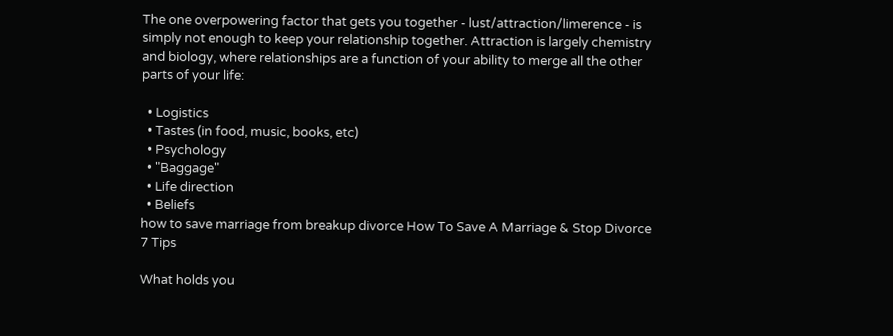The one overpowering factor that gets you together - lust/attraction/limerence - is simply not enough to keep your relationship together. Attraction is largely chemistry and biology, where relationships are a function of your ability to merge all the other parts of your life:

  • Logistics
  • Tastes (in food, music, books, etc)
  • Psychology
  • "Baggage"
  • Life direction
  • Beliefs
how to save marriage from breakup divorce How To Save A Marriage & Stop Divorce   7 Tips

What holds you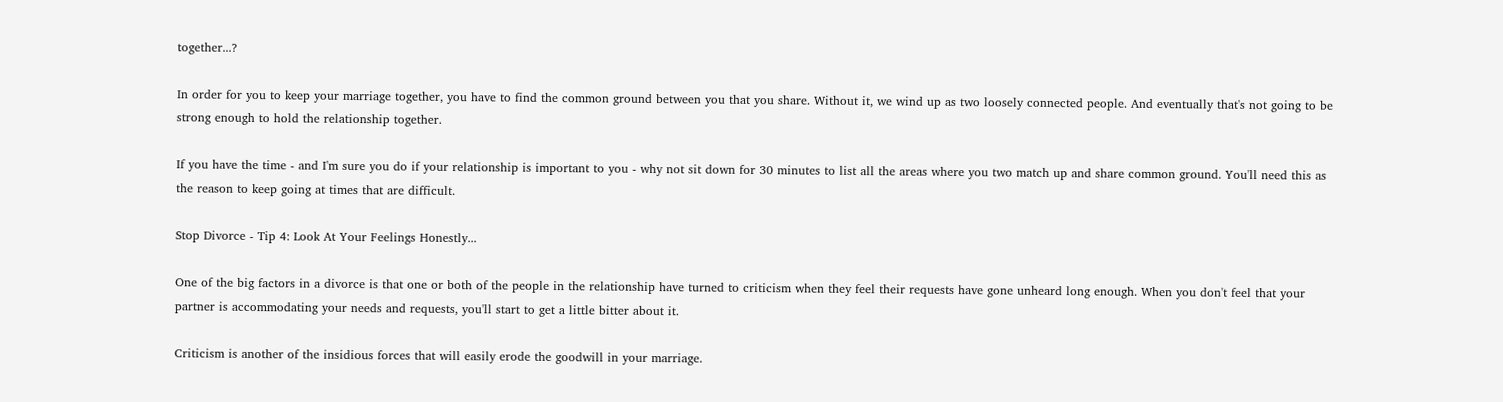together...?

In order for you to keep your marriage together, you have to find the common ground between you that you share. Without it, we wind up as two loosely connected people. And eventually that's not going to be strong enough to hold the relationship together.

If you have the time - and I'm sure you do if your relationship is important to you - why not sit down for 30 minutes to list all the areas where you two match up and share common ground. You'll need this as the reason to keep going at times that are difficult.

Stop Divorce - Tip 4: Look At Your Feelings Honestly...

One of the big factors in a divorce is that one or both of the people in the relationship have turned to criticism when they feel their requests have gone unheard long enough. When you don't feel that your partner is accommodating your needs and requests, you'll start to get a little bitter about it.

Criticism is another of the insidious forces that will easily erode the goodwill in your marriage.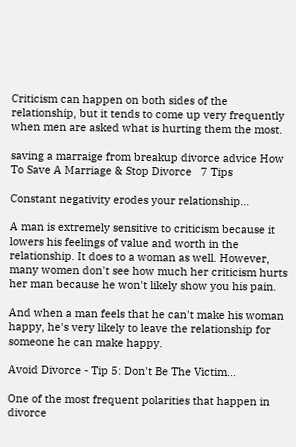Criticism can happen on both sides of the relationship, but it tends to come up very frequently when men are asked what is hurting them the most.

saving a marraige from breakup divorce advice How To Save A Marriage & Stop Divorce   7 Tips

Constant negativity erodes your relationship...

A man is extremely sensitive to criticism because it lowers his feelings of value and worth in the relationship. It does to a woman as well. However, many women don't see how much her criticism hurts her man because he won't likely show you his pain.

And when a man feels that he can't make his woman happy, he's very likely to leave the relationship for someone he can make happy.

Avoid Divorce - Tip 5: Don't Be The Victim...

One of the most frequent polarities that happen in divorce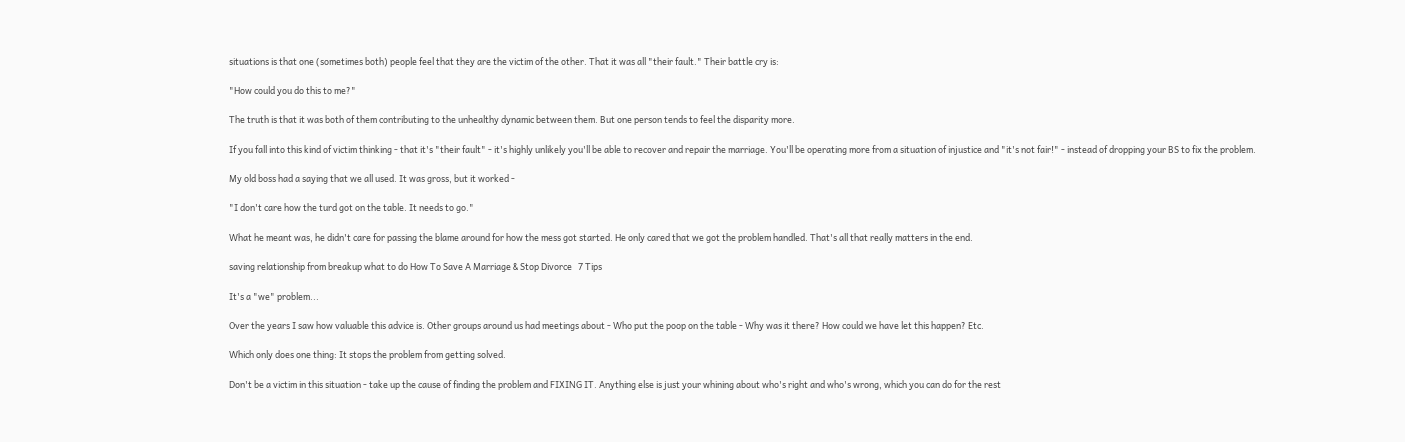situations is that one (sometimes both) people feel that they are the victim of the other. That it was all "their fault." Their battle cry is:

"How could you do this to me?"

The truth is that it was both of them contributing to the unhealthy dynamic between them. But one person tends to feel the disparity more.

If you fall into this kind of victim thinking - that it's "their fault" - it's highly unlikely you'll be able to recover and repair the marriage. You'll be operating more from a situation of injustice and "it's not fair!" - instead of dropping your BS to fix the problem.

My old boss had a saying that we all used. It was gross, but it worked -

"I don't care how the turd got on the table. It needs to go."

What he meant was, he didn't care for passing the blame around for how the mess got started. He only cared that we got the problem handled. That's all that really matters in the end.

saving relationship from breakup what to do How To Save A Marriage & Stop Divorce   7 Tips

It's a "we" problem...

Over the years I saw how valuable this advice is. Other groups around us had meetings about - Who put the poop on the table - Why was it there? How could we have let this happen? Etc.

Which only does one thing: It stops the problem from getting solved.

Don't be a victim in this situation - take up the cause of finding the problem and FIXING IT. Anything else is just your whining about who's right and who's wrong, which you can do for the rest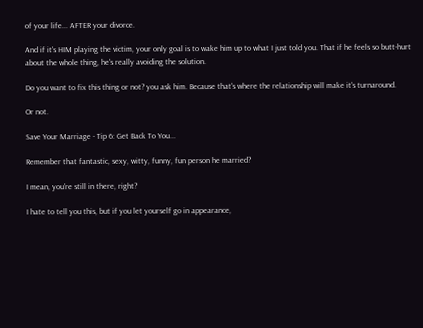of your life... AFTER your divorce.

And if it's HIM playing the victim, your only goal is to wake him up to what I just told you. That if he feels so butt-hurt about the whole thing, he's really avoiding the solution.

Do you want to fix this thing or not? you ask him. Because that's where the relationship will make it's turnaround.

Or not.

Save Your Marriage - Tip 6: Get Back To You...

Remember that fantastic, sexy, witty, funny, fun person he married?

I mean, you're still in there, right?

I hate to tell you this, but if you let yourself go in appearance,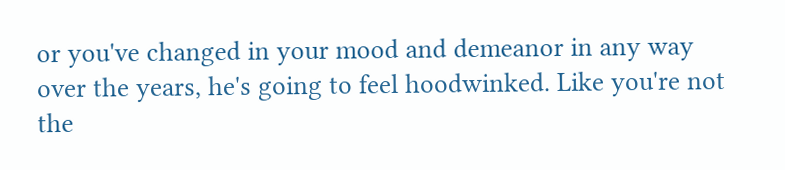or you've changed in your mood and demeanor in any way over the years, he's going to feel hoodwinked. Like you're not the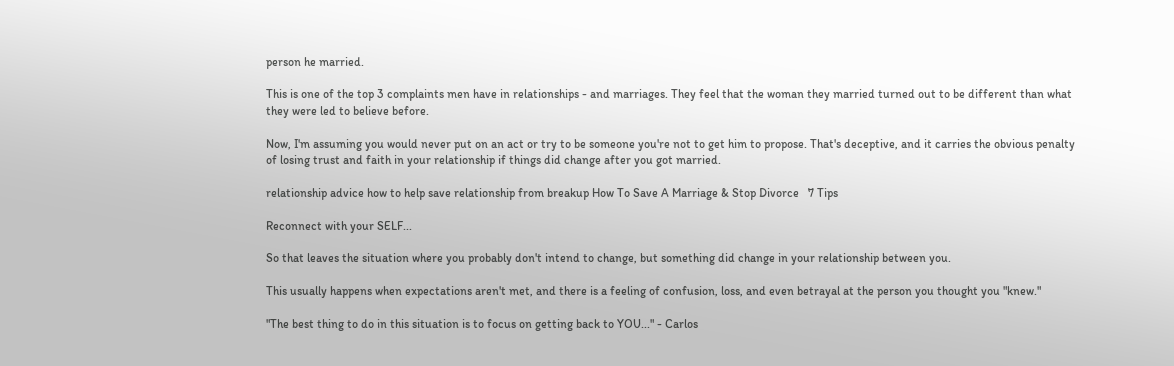person he married.

This is one of the top 3 complaints men have in relationships - and marriages. They feel that the woman they married turned out to be different than what they were led to believe before.

Now, I'm assuming you would never put on an act or try to be someone you're not to get him to propose. That's deceptive, and it carries the obvious penalty of losing trust and faith in your relationship if things did change after you got married.

relationship advice how to help save relationship from breakup How To Save A Marriage & Stop Divorce   7 Tips

Reconnect with your SELF...

So that leaves the situation where you probably don't intend to change, but something did change in your relationship between you.

This usually happens when expectations aren't met, and there is a feeling of confusion, loss, and even betrayal at the person you thought you "knew."

"The best thing to do in this situation is to focus on getting back to YOU..." - Carlos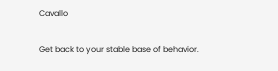Cavallo

Get back to your stable base of behavior.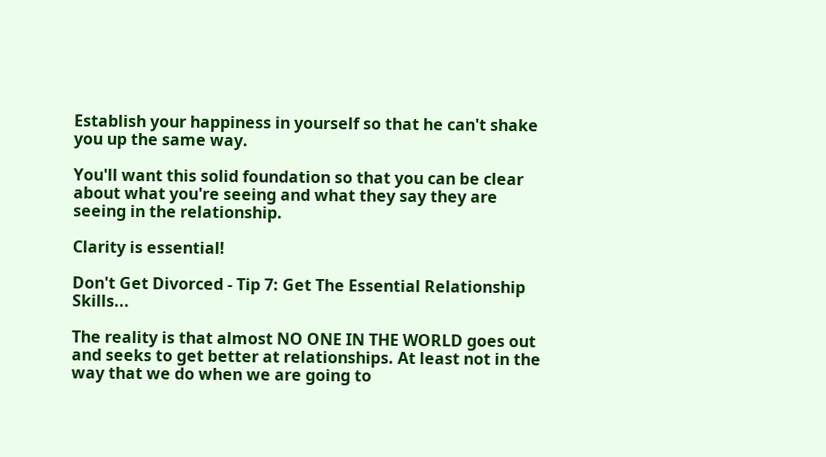Establish your happiness in yourself so that he can't shake you up the same way.

You'll want this solid foundation so that you can be clear about what you're seeing and what they say they are seeing in the relationship.

Clarity is essential!

Don't Get Divorced - Tip 7: Get The Essential Relationship Skills...

The reality is that almost NO ONE IN THE WORLD goes out and seeks to get better at relationships. At least not in the way that we do when we are going to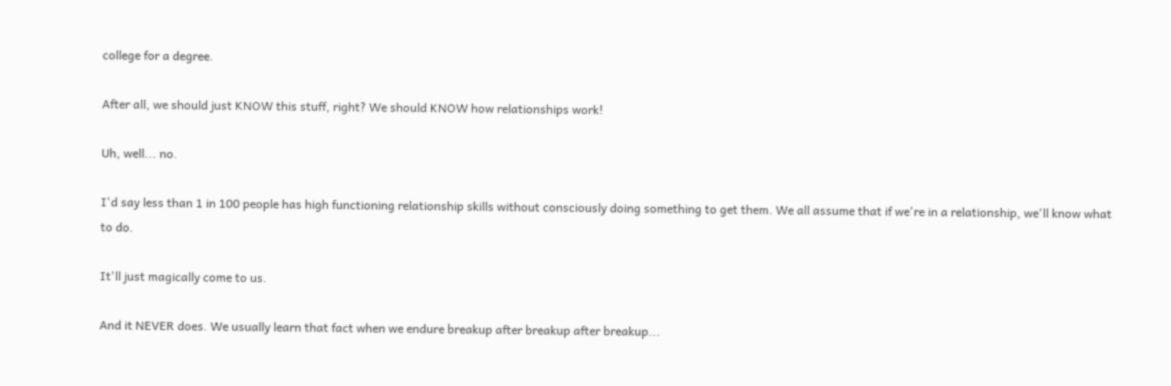college for a degree.

After all, we should just KNOW this stuff, right? We should KNOW how relationships work!

Uh, well... no.

I'd say less than 1 in 100 people has high functioning relationship skills without consciously doing something to get them. We all assume that if we're in a relationship, we'll know what to do.

It'll just magically come to us.

And it NEVER does. We usually learn that fact when we endure breakup after breakup after breakup...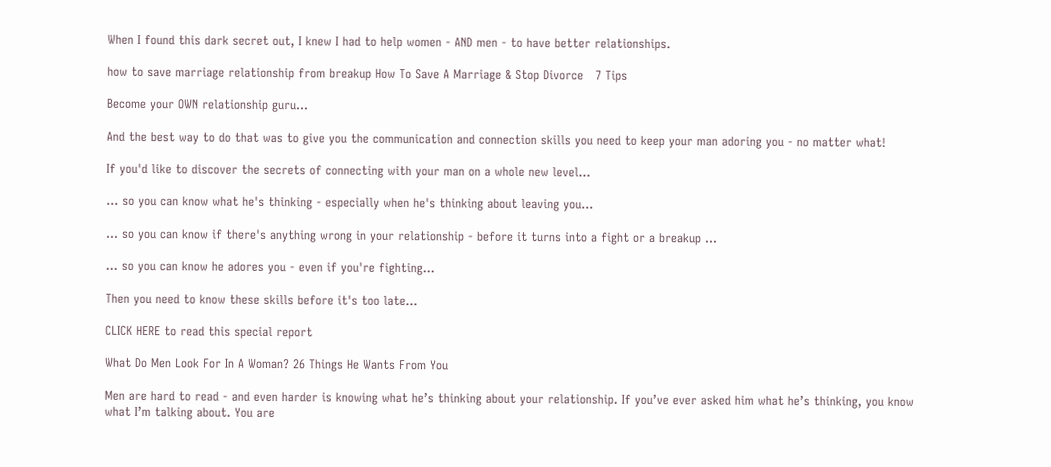When I found this dark secret out, I knew I had to help women - AND men - to have better relationships.

how to save marriage relationship from breakup How To Save A Marriage & Stop Divorce   7 Tips

Become your OWN relationship guru...

And the best way to do that was to give you the communication and connection skills you need to keep your man adoring you - no matter what!

If you'd like to discover the secrets of connecting with your man on a whole new level...

... so you can know what he's thinking - especially when he's thinking about leaving you...

... so you can know if there's anything wrong in your relationship - before it turns into a fight or a breakup ...

... so you can know he adores you - even if you're fighting...

Then you need to know these skills before it's too late...

CLICK HERE to read this special report

What Do Men Look For In A Woman? 26 Things He Wants From You

Men are hard to read - and even harder is knowing what he’s thinking about your relationship. If you’ve ever asked him what he’s thinking, you know what I’m talking about. You are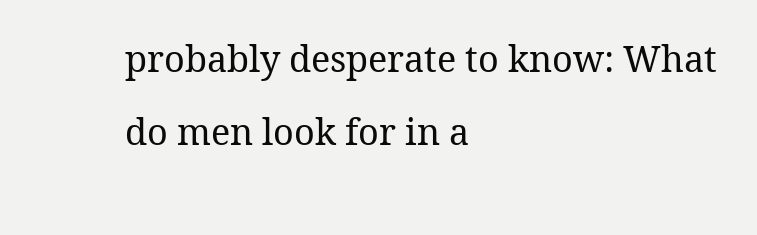probably desperate to know: What do men look for in a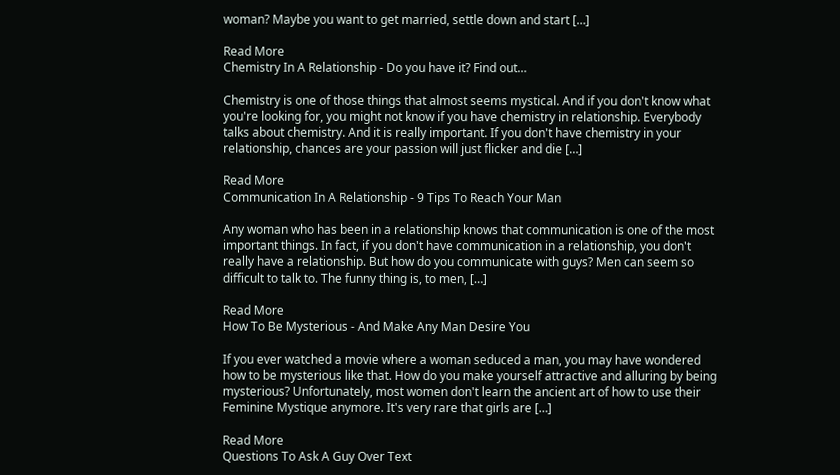woman? Maybe you want to get married, settle down and start […]

Read More
Chemistry In A Relationship - Do you have it? Find out…

Chemistry is one of those things that almost seems mystical. And if you don't know what you're looking for, you might not know if you have chemistry in relationship. Everybody talks about chemistry. And it is really important. If you don't have chemistry in your relationship, chances are your passion will just flicker and die […]

Read More
Communication In A Relationship - 9 Tips To Reach Your Man

Any woman who has been in a relationship knows that communication is one of the most important things. In fact, if you don't have communication in a relationship, you don't really have a relationship. But how do you communicate with guys? Men can seem so difficult to talk to. The funny thing is, to men, […]

Read More
How To Be Mysterious - And Make Any Man Desire You

If you ever watched a movie where a woman seduced a man, you may have wondered how to be mysterious like that. How do you make yourself attractive and alluring by being mysterious? Unfortunately, most women don't learn the ancient art of how to use their Feminine Mystique anymore. It's very rare that girls are […]

Read More
Questions To Ask A Guy Over Text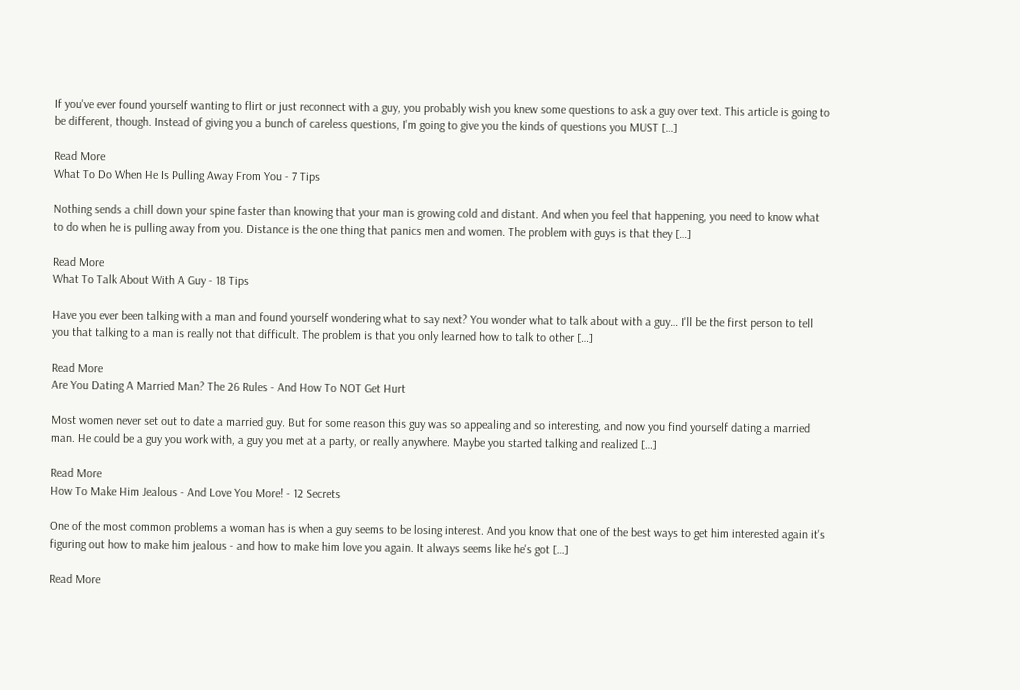If you've ever found yourself wanting to flirt or just reconnect with a guy, you probably wish you knew some questions to ask a guy over text. This article is going to be different, though. Instead of giving you a bunch of careless questions, I'm going to give you the kinds of questions you MUST […]

Read More
What To Do When He Is Pulling Away From You - 7 Tips

Nothing sends a chill down your spine faster than knowing that your man is growing cold and distant. And when you feel that happening, you need to know what to do when he is pulling away from you. Distance is the one thing that panics men and women. The problem with guys is that they […]

Read More
What To Talk About With A Guy - 18 Tips

Have you ever been talking with a man and found yourself wondering what to say next? You wonder what to talk about with a guy… I'll be the first person to tell you that talking to a man is really not that difficult. The problem is that you only learned how to talk to other […]

Read More
Are You Dating A Married Man? The 26 Rules - And How To NOT Get Hurt

Most women never set out to date a married guy. But for some reason this guy was so appealing and so interesting, and now you find yourself dating a married man. He could be a guy you work with, a guy you met at a party, or really anywhere. Maybe you started talking and realized […]

Read More
How To Make Him Jealous - And Love You More! - 12 Secrets

One of the most common problems a woman has is when a guy seems to be losing interest. And you know that one of the best ways to get him interested again it's figuring out how to make him jealous - and how to make him love you again. It always seems like he's got […]

Read More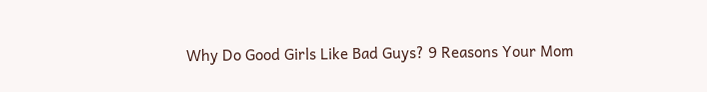Why Do Good Girls Like Bad Guys? 9 Reasons Your Mom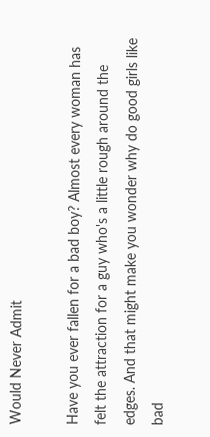Would Never Admit

Have you ever fallen for a bad boy? Almost every woman has felt the attraction for a guy who's a little rough around the edges. And that might make you wonder why do good girls like bad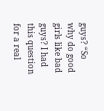guys? “So why do good girls like bad guys? I had this question for a real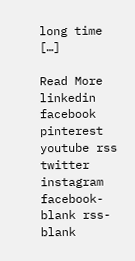long time […]

Read More
linkedin facebook pinterest youtube rss twitter instagram facebook-blank rss-blank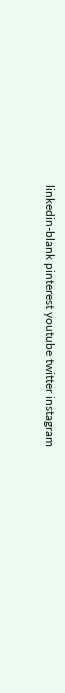linkedin-blank pinterest youtube twitter instagram